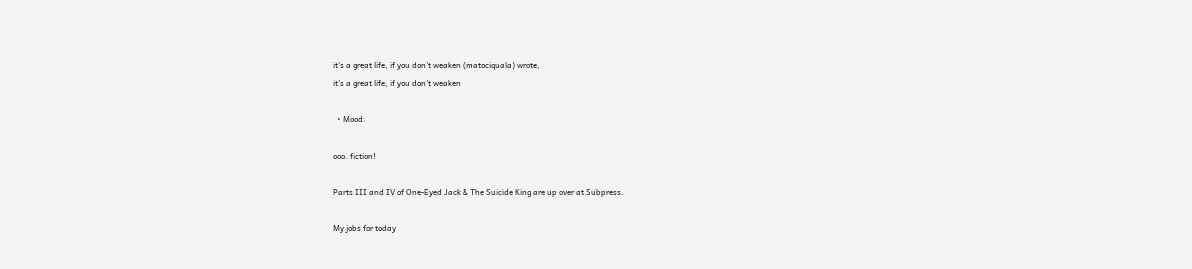it's a great life, if you don't weaken (matociquala) wrote,
it's a great life, if you don't weaken

  • Mood:

ooo. fiction!

Parts III and IV of One-Eyed Jack & The Suicide King are up over at Subpress.

My jobs for today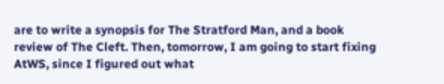are to write a synopsis for The Stratford Man, and a book review of The Cleft. Then, tomorrow, I am going to start fixing AtWS, since I figured out what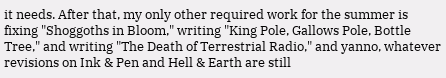it needs. After that, my only other required work for the summer is fixing "Shoggoths in Bloom," writing "King Pole, Gallows Pole, Bottle Tree," and writing "The Death of Terrestrial Radio," and yanno, whatever revisions on Ink & Pen and Hell & Earth are still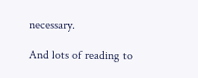necessary.

And lots of reading to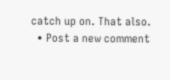catch up on. That also.
  • Post a new comment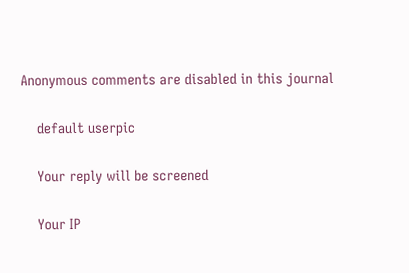Anonymous comments are disabled in this journal

    default userpic

    Your reply will be screened

    Your IP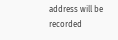address will be recorded